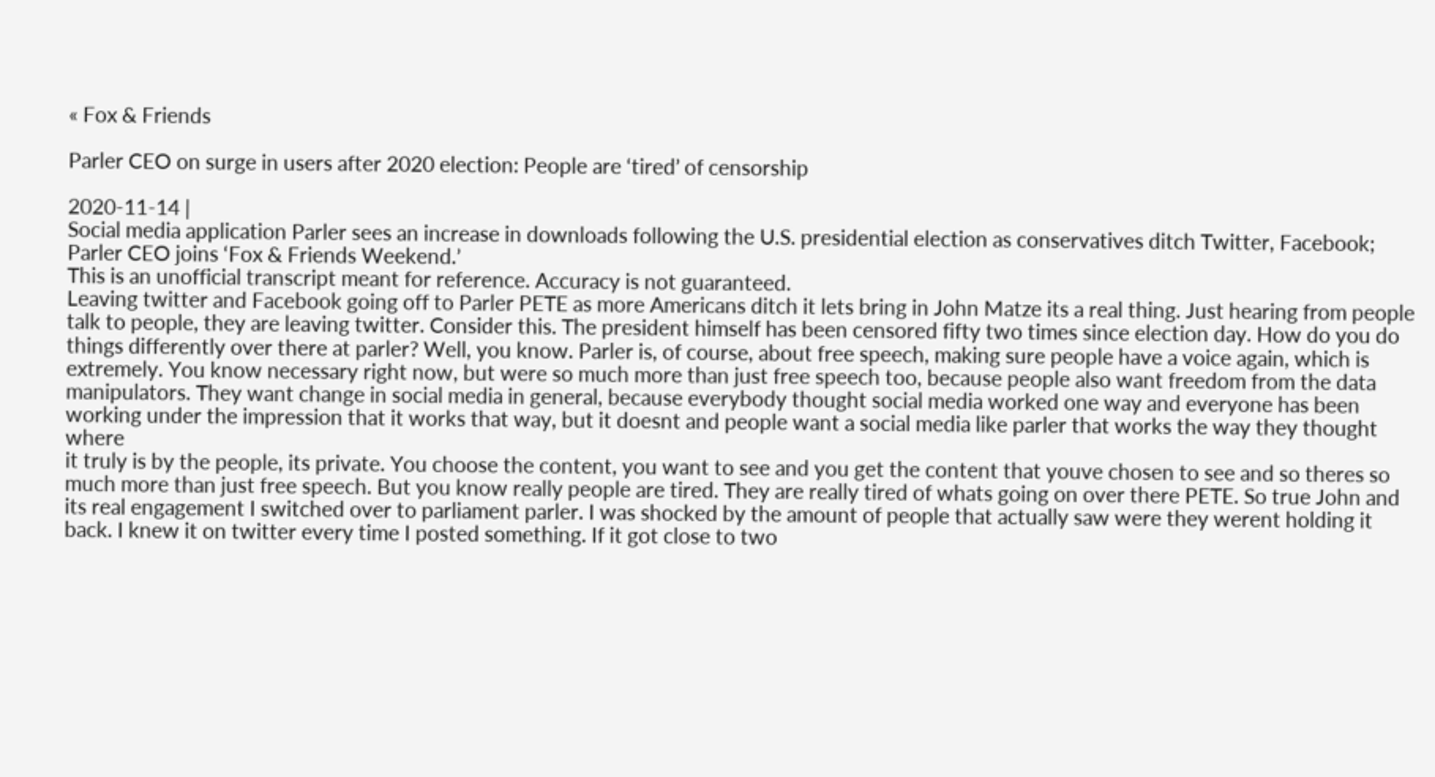« Fox & Friends

Parler CEO on surge in users after 2020 election: People are ‘tired’ of censorship

2020-11-14 |
Social media application Parler sees an increase in downloads following the U.S. presidential election as conservatives ditch Twitter, Facebook; Parler CEO joins ‘Fox & Friends Weekend.’
This is an unofficial transcript meant for reference. Accuracy is not guaranteed.
Leaving twitter and Facebook going off to Parler PETE as more Americans ditch it lets bring in John Matze its a real thing. Just hearing from people talk to people, they are leaving twitter. Consider this. The president himself has been censored fifty two times since election day. How do you do things differently over there at parler? Well, you know. Parler is, of course, about free speech, making sure people have a voice again, which is extremely. You know necessary right now, but were so much more than just free speech too, because people also want freedom from the data manipulators. They want change in social media in general, because everybody thought social media worked one way and everyone has been working under the impression that it works that way, but it doesnt and people want a social media like parler that works the way they thought where
it truly is by the people, its private. You choose the content, you want to see and you get the content that youve chosen to see and so theres so much more than just free speech. But you know really people are tired. They are really tired of whats going on over there PETE. So true John and its real engagement I switched over to parliament parler. I was shocked by the amount of people that actually saw were they werent holding it back. I knew it on twitter every time I posted something. If it got close to two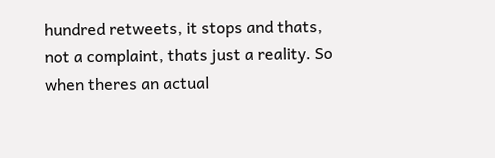hundred retweets, it stops and thats, not a complaint, thats just a reality. So when theres an actual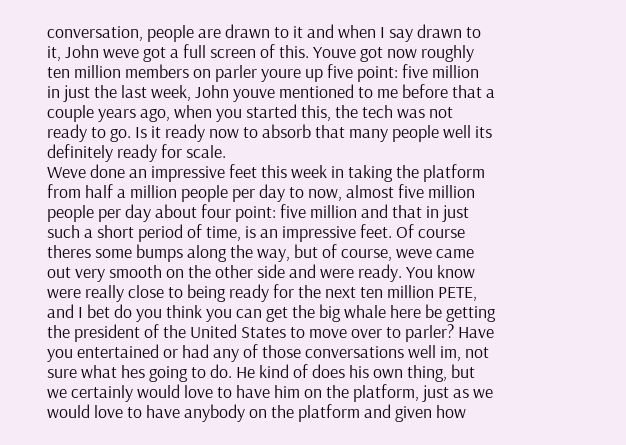conversation, people are drawn to it and when I say drawn to it, John weve got a full screen of this. Youve got now roughly ten million members on parler youre up five point: five million in just the last week, John youve mentioned to me before that a couple years ago, when you started this, the tech was not ready to go. Is it ready now to absorb that many people well its definitely ready for scale.
Weve done an impressive feet this week in taking the platform from half a million people per day to now, almost five million people per day about four point: five million and that in just such a short period of time, is an impressive feet. Of course theres some bumps along the way, but of course, weve came out very smooth on the other side and were ready. You know were really close to being ready for the next ten million PETE, and I bet do you think you can get the big whale here be getting the president of the United States to move over to parler? Have you entertained or had any of those conversations well im, not sure what hes going to do. He kind of does his own thing, but we certainly would love to have him on the platform, just as we would love to have anybody on the platform and given how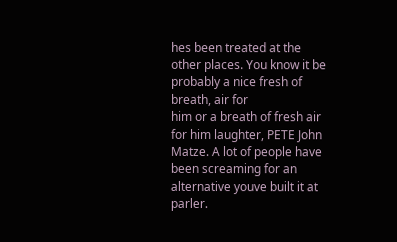hes been treated at the other places. You know it be probably a nice fresh of breath, air for
him or a breath of fresh air for him laughter, PETE John Matze. A lot of people have been screaming for an alternative youve built it at parler.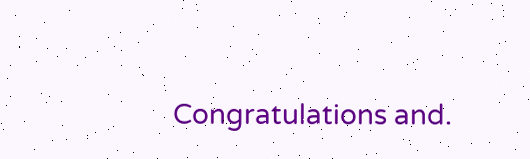Congratulations and.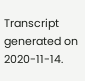Transcript generated on 2020-11-14.